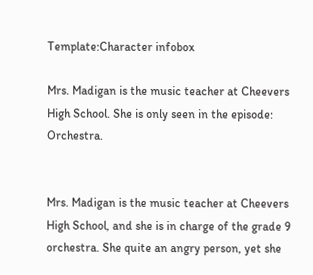Template:Character infobox

Mrs. Madigan is the music teacher at Cheevers High School. She is only seen in the episode: Orchestra.


Mrs. Madigan is the music teacher at Cheevers High School, and she is in charge of the grade 9 orchestra. She quite an angry person, yet she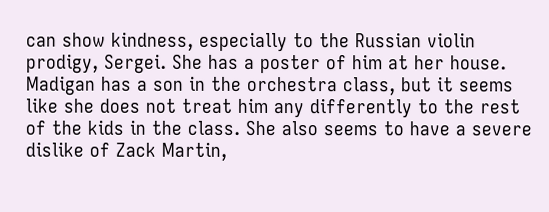can show kindness, especially to the Russian violin prodigy, Sergei. She has a poster of him at her house. Madigan has a son in the orchestra class, but it seems like she does not treat him any differently to the rest of the kids in the class. She also seems to have a severe dislike of Zack Martin,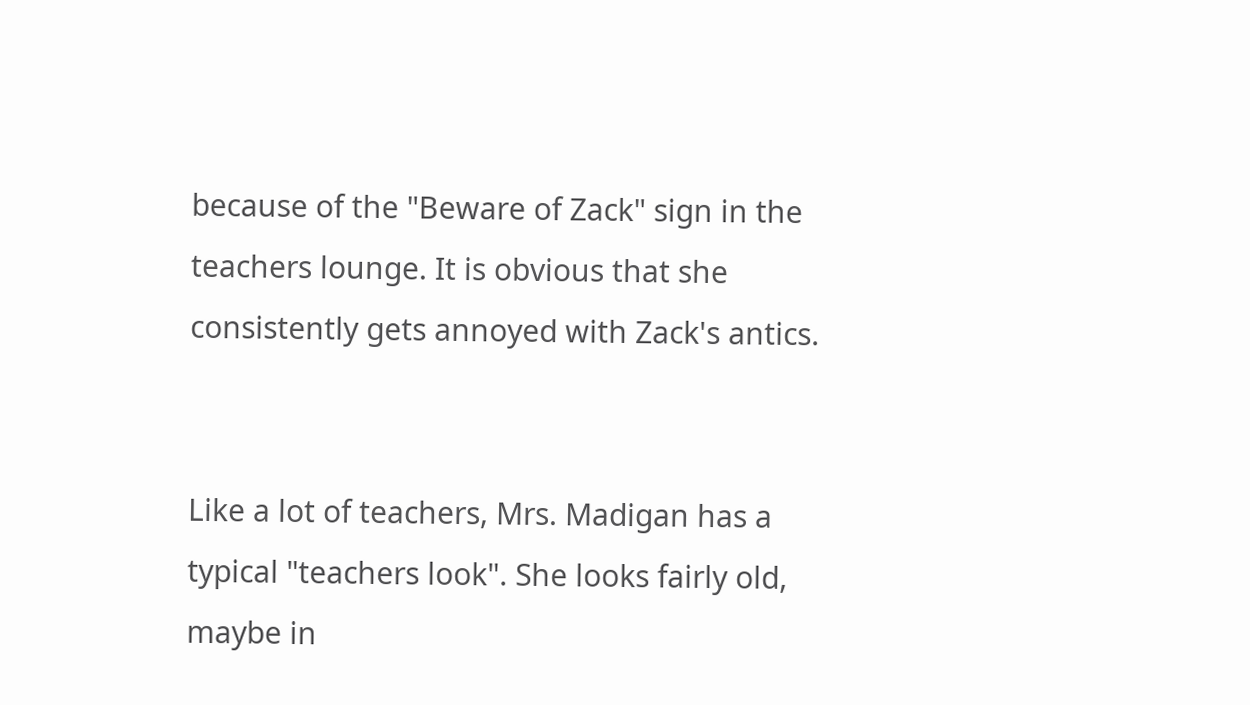because of the "Beware of Zack" sign in the teachers lounge. It is obvious that she consistently gets annoyed with Zack's antics.


Like a lot of teachers, Mrs. Madigan has a typical "teachers look". She looks fairly old, maybe in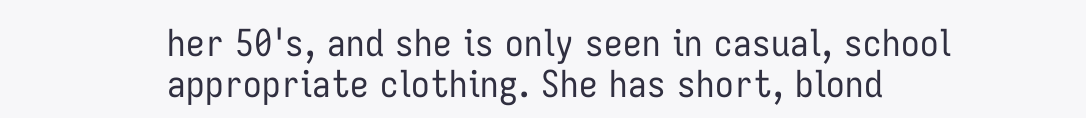her 50's, and she is only seen in casual, school appropriate clothing. She has short, blond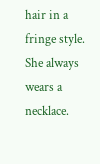hair in a fringe style. She always wears a necklace.